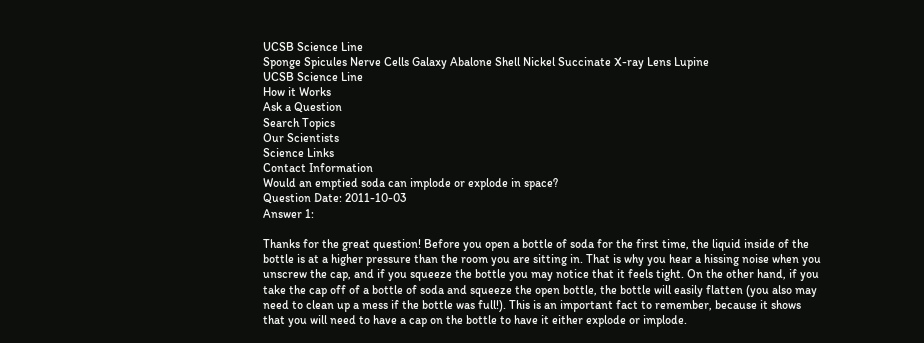UCSB Science Line
Sponge Spicules Nerve Cells Galaxy Abalone Shell Nickel Succinate X-ray Lens Lupine
UCSB Science Line
How it Works
Ask a Question
Search Topics
Our Scientists
Science Links
Contact Information
Would an emptied soda can implode or explode in space?
Question Date: 2011-10-03
Answer 1:

Thanks for the great question! Before you open a bottle of soda for the first time, the liquid inside of the bottle is at a higher pressure than the room you are sitting in. That is why you hear a hissing noise when you unscrew the cap, and if you squeeze the bottle you may notice that it feels tight. On the other hand, if you take the cap off of a bottle of soda and squeeze the open bottle, the bottle will easily flatten (you also may need to clean up a mess if the bottle was full!). This is an important fact to remember, because it shows that you will need to have a cap on the bottle to have it either explode or implode.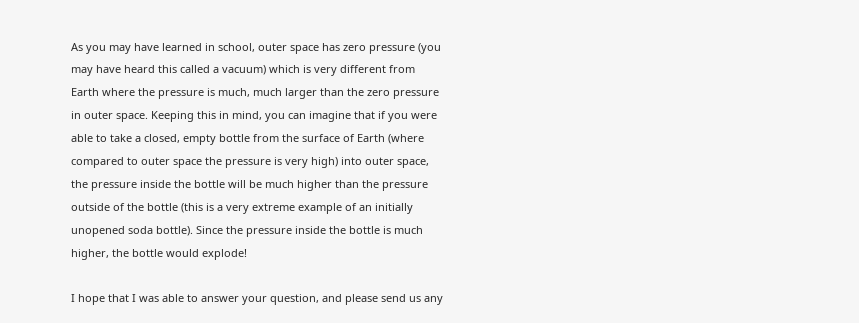As you may have learned in school, outer space has zero pressure (you may have heard this called a vacuum) which is very different from Earth where the pressure is much, much larger than the zero pressure in outer space. Keeping this in mind, you can imagine that if you were able to take a closed, empty bottle from the surface of Earth (where compared to outer space the pressure is very high) into outer space, the pressure inside the bottle will be much higher than the pressure outside of the bottle (this is a very extreme example of an initially unopened soda bottle). Since the pressure inside the bottle is much higher, the bottle would explode!

I hope that I was able to answer your question, and please send us any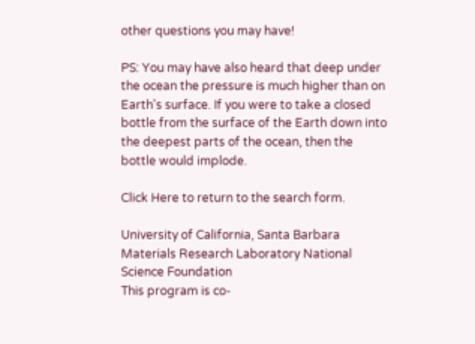other questions you may have!

PS: You may have also heard that deep under the ocean the pressure is much higher than on Earth's surface. If you were to take a closed bottle from the surface of the Earth down into the deepest parts of the ocean, then the bottle would implode.

Click Here to return to the search form.

University of California, Santa Barbara Materials Research Laboratory National Science Foundation
This program is co-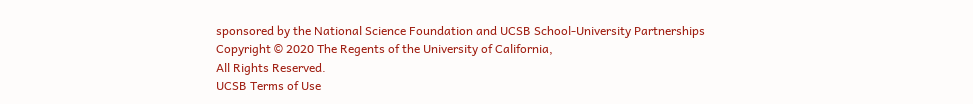sponsored by the National Science Foundation and UCSB School-University Partnerships
Copyright © 2020 The Regents of the University of California,
All Rights Reserved.
UCSB Terms of Use